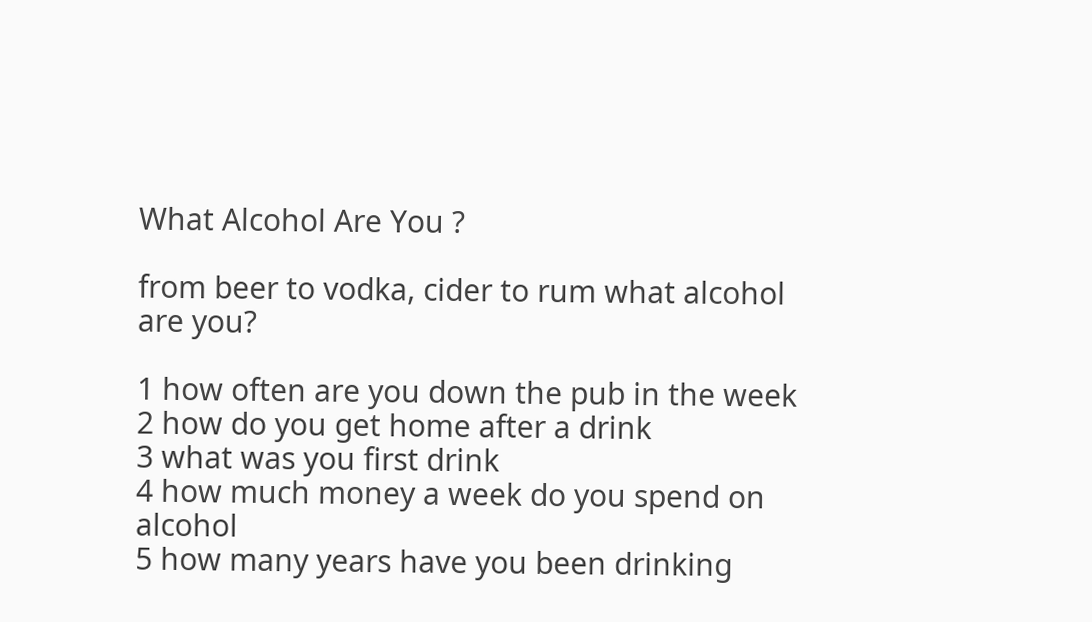What Alcohol Are You ?

from beer to vodka, cider to rum what alcohol are you?

1 how often are you down the pub in the week
2 how do you get home after a drink
3 what was you first drink
4 how much money a week do you spend on alcohol
5 how many years have you been drinking